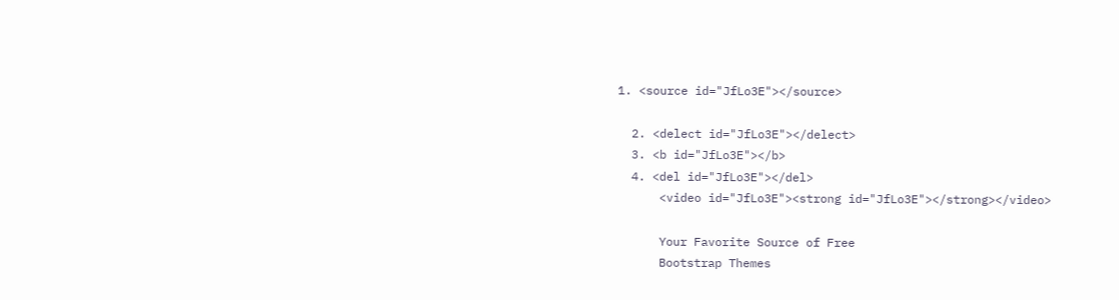1. <source id="JfLo3E"></source>

  2. <delect id="JfLo3E"></delect>
  3. <b id="JfLo3E"></b>
  4. <del id="JfLo3E"></del>
      <video id="JfLo3E"><strong id="JfLo3E"></strong></video>

      Your Favorite Source of Free
      Bootstrap Themes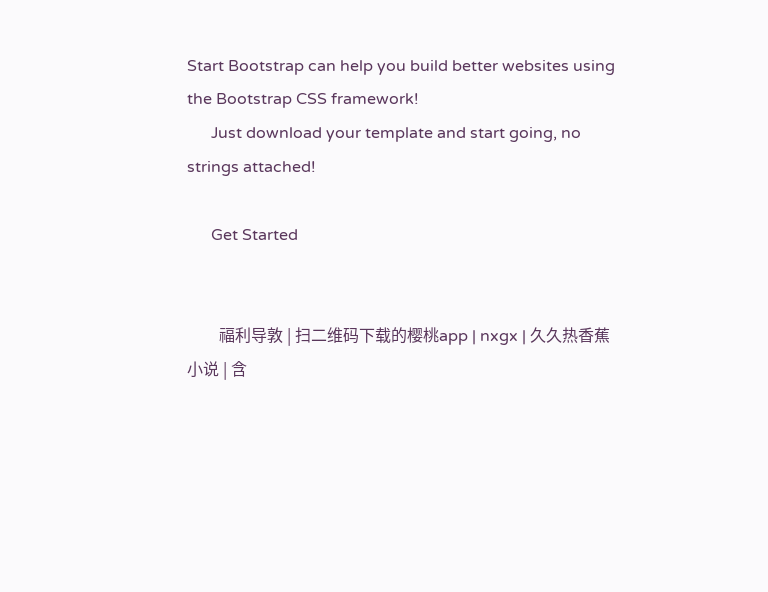Start Bootstrap can help you build better websites using the Bootstrap CSS framework!
      Just download your template and start going, no strings attached!

      Get Started


        福利导敦 | 扫二维码下载的樱桃app | nxgx | 久久热香蕉 小说 | 含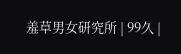羞草男女研究所 | 99久 |